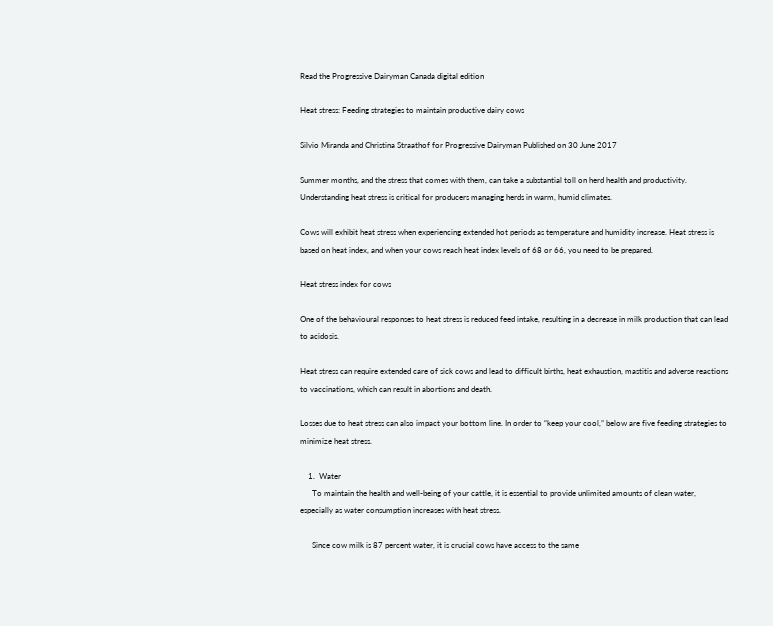Read the Progressive Dairyman Canada digital edition

Heat stress: Feeding strategies to maintain productive dairy cows

Silvio Miranda and Christina Straathof for Progressive Dairyman Published on 30 June 2017

Summer months, and the stress that comes with them, can take a substantial toll on herd health and productivity. Understanding heat stress is critical for producers managing herds in warm, humid climates.

Cows will exhibit heat stress when experiencing extended hot periods as temperature and humidity increase. Heat stress is based on heat index, and when your cows reach heat index levels of 68 or 66, you need to be prepared.

Heat stress index for cows

One of the behavioural responses to heat stress is reduced feed intake, resulting in a decrease in milk production that can lead to acidosis.

Heat stress can require extended care of sick cows and lead to difficult births, heat exhaustion, mastitis and adverse reactions to vaccinations, which can result in abortions and death.

Losses due to heat stress can also impact your bottom line. In order to “keep your cool,” below are five feeding strategies to minimize heat stress.

    1.  Water
      To maintain the health and well-being of your cattle, it is essential to provide unlimited amounts of clean water, especially as water consumption increases with heat stress.

      Since cow milk is 87 percent water, it is crucial cows have access to the same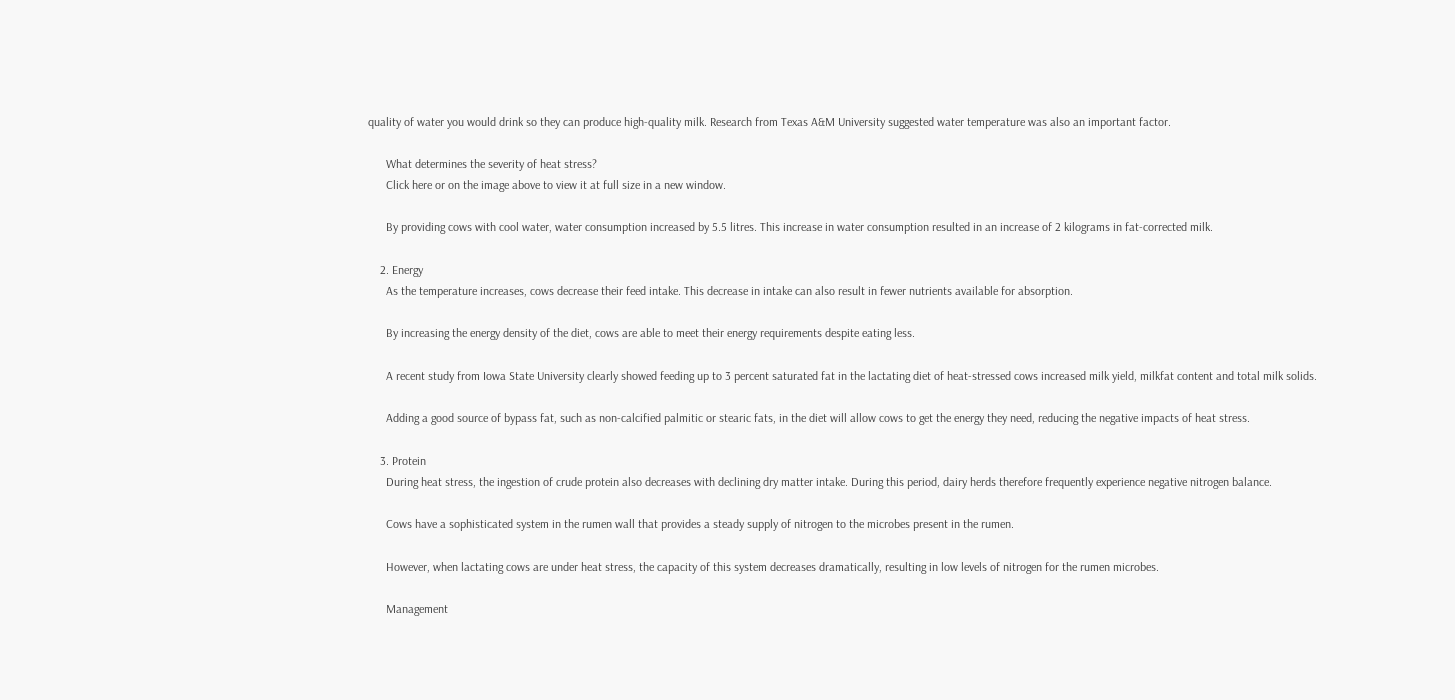quality of water you would drink so they can produce high-quality milk. Research from Texas A&M University suggested water temperature was also an important factor.

      What determines the severity of heat stress?
      Click here or on the image above to view it at full size in a new window.

      By providing cows with cool water, water consumption increased by 5.5 litres. This increase in water consumption resulted in an increase of 2 kilograms in fat-corrected milk.

    2. Energy
      As the temperature increases, cows decrease their feed intake. This decrease in intake can also result in fewer nutrients available for absorption.

      By increasing the energy density of the diet, cows are able to meet their energy requirements despite eating less.

      A recent study from Iowa State University clearly showed feeding up to 3 percent saturated fat in the lactating diet of heat-stressed cows increased milk yield, milkfat content and total milk solids.

      Adding a good source of bypass fat, such as non-calcified palmitic or stearic fats, in the diet will allow cows to get the energy they need, reducing the negative impacts of heat stress.

    3. Protein
      During heat stress, the ingestion of crude protein also decreases with declining dry matter intake. During this period, dairy herds therefore frequently experience negative nitrogen balance.

      Cows have a sophisticated system in the rumen wall that provides a steady supply of nitrogen to the microbes present in the rumen.

      However, when lactating cows are under heat stress, the capacity of this system decreases dramatically, resulting in low levels of nitrogen for the rumen microbes.

      Management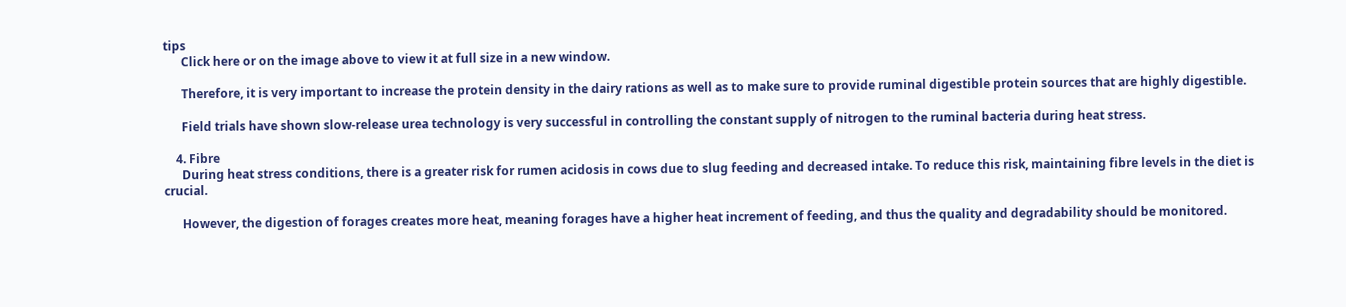tips
      Click here or on the image above to view it at full size in a new window.

      Therefore, it is very important to increase the protein density in the dairy rations as well as to make sure to provide ruminal digestible protein sources that are highly digestible.

      Field trials have shown slow-release urea technology is very successful in controlling the constant supply of nitrogen to the ruminal bacteria during heat stress.

    4. Fibre
      During heat stress conditions, there is a greater risk for rumen acidosis in cows due to slug feeding and decreased intake. To reduce this risk, maintaining fibre levels in the diet is crucial.

      However, the digestion of forages creates more heat, meaning forages have a higher heat increment of feeding, and thus the quality and degradability should be monitored.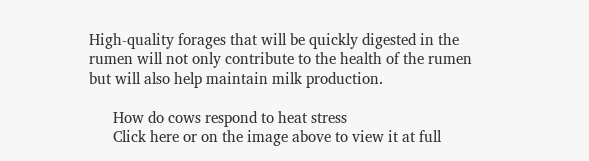High-quality forages that will be quickly digested in the rumen will not only contribute to the health of the rumen but will also help maintain milk production.

      How do cows respond to heat stress
      Click here or on the image above to view it at full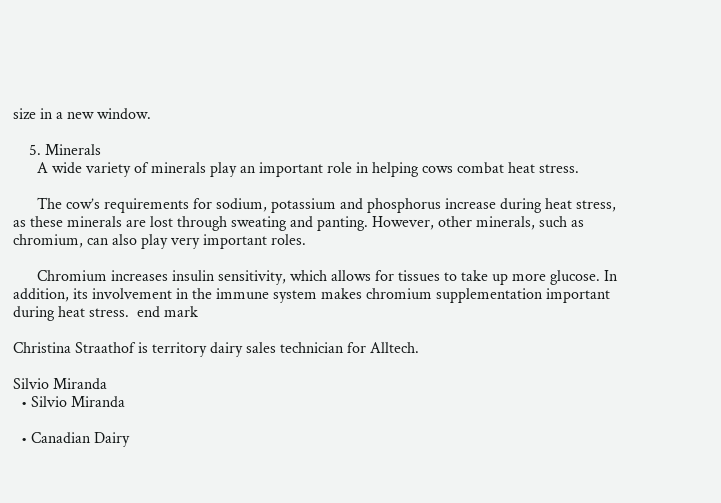size in a new window.

    5. Minerals
      A wide variety of minerals play an important role in helping cows combat heat stress.

      The cow’s requirements for sodium, potassium and phosphorus increase during heat stress, as these minerals are lost through sweating and panting. However, other minerals, such as chromium, can also play very important roles.

      Chromium increases insulin sensitivity, which allows for tissues to take up more glucose. In addition, its involvement in the immune system makes chromium supplementation important during heat stress.  end mark

Christina Straathof is territory dairy sales technician for Alltech.

Silvio Miranda
  • Silvio Miranda

  • Canadian Dairy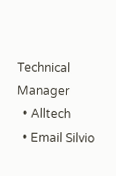Technical Manager
  • Alltech
  • Email Silvio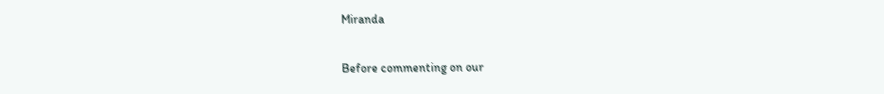Miranda

Before commenting on our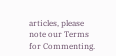articles, please note our Terms for Commenting.